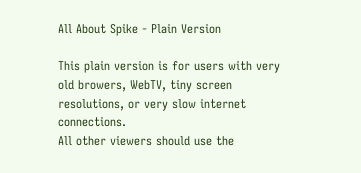All About Spike - Plain Version

This plain version is for users with very old browers, WebTV, tiny screen resolutions, or very slow internet connections.
All other viewers should use the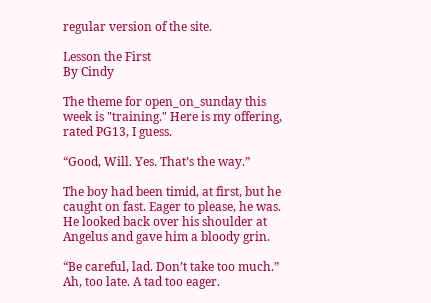regular version of the site.

Lesson the First
By Cindy

The theme for open_on_sunday this week is "training." Here is my offering, rated PG13, I guess.

“Good, Will. Yes. That’s the way.”

The boy had been timid, at first, but he caught on fast. Eager to please, he was. He looked back over his shoulder at Angelus and gave him a bloody grin.

“Be careful, lad. Don’t take too much.” Ah, too late. A tad too eager.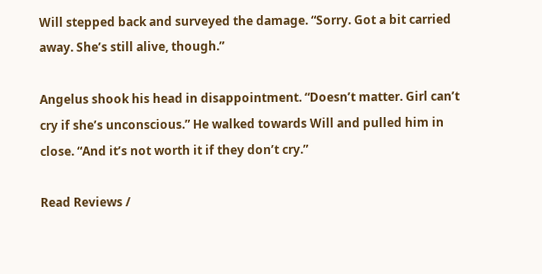Will stepped back and surveyed the damage. “Sorry. Got a bit carried away. She’s still alive, though.”

Angelus shook his head in disappointment. “Doesn’t matter. Girl can’t cry if she’s unconscious.” He walked towards Will and pulled him in close. “And it’s not worth it if they don’t cry.”

Read Reviews /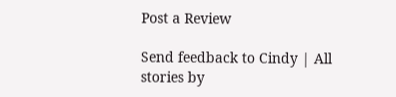Post a Review

Send feedback to Cindy | All stories by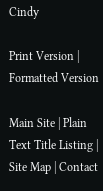Cindy

Print Version | Formatted Version

Main Site | Plain Text Title Listing | Site Map | Contact